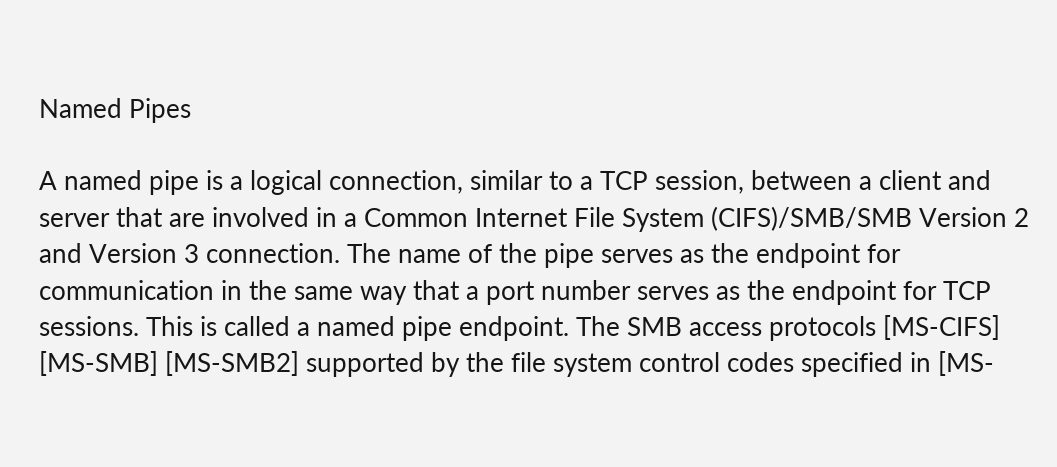Named Pipes

A named pipe is a logical connection, similar to a TCP session, between a client and server that are involved in a Common Internet File System (CIFS)/SMB/SMB Version 2 and Version 3 connection. The name of the pipe serves as the endpoint for communication in the same way that a port number serves as the endpoint for TCP sessions. This is called a named pipe endpoint. The SMB access protocols [MS-CIFS] [MS-SMB] [MS-SMB2] supported by the file system control codes specified in [MS-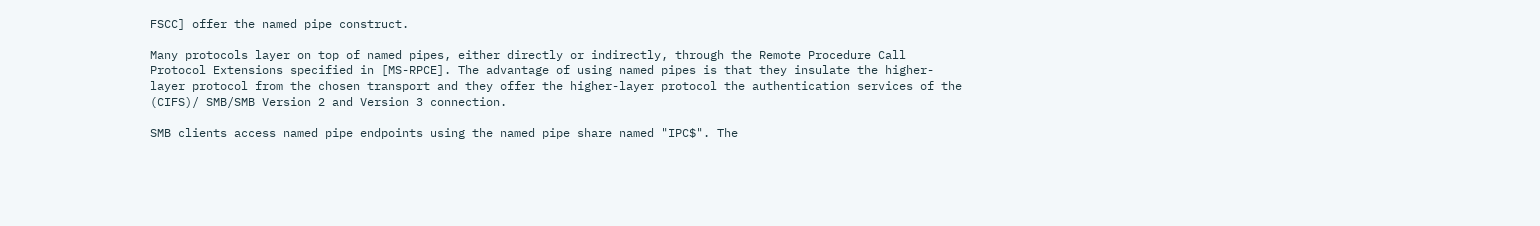FSCC] offer the named pipe construct.

Many protocols layer on top of named pipes, either directly or indirectly, through the Remote Procedure Call Protocol Extensions specified in [MS-RPCE]. The advantage of using named pipes is that they insulate the higher-layer protocol from the chosen transport and they offer the higher-layer protocol the authentication services of the (CIFS)/ SMB/SMB Version 2 and Version 3 connection.

SMB clients access named pipe endpoints using the named pipe share named "IPC$". The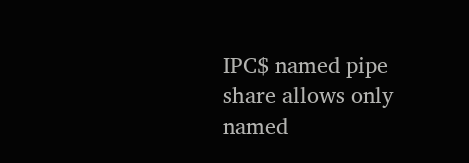IPC$ named pipe share allows only named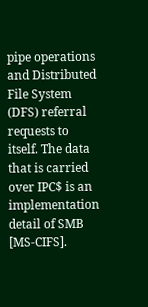pipe operations and Distributed File System (DFS) referral requests to itself. The data that is carried over IPC$ is an implementation detail of SMB [MS-CIFS].